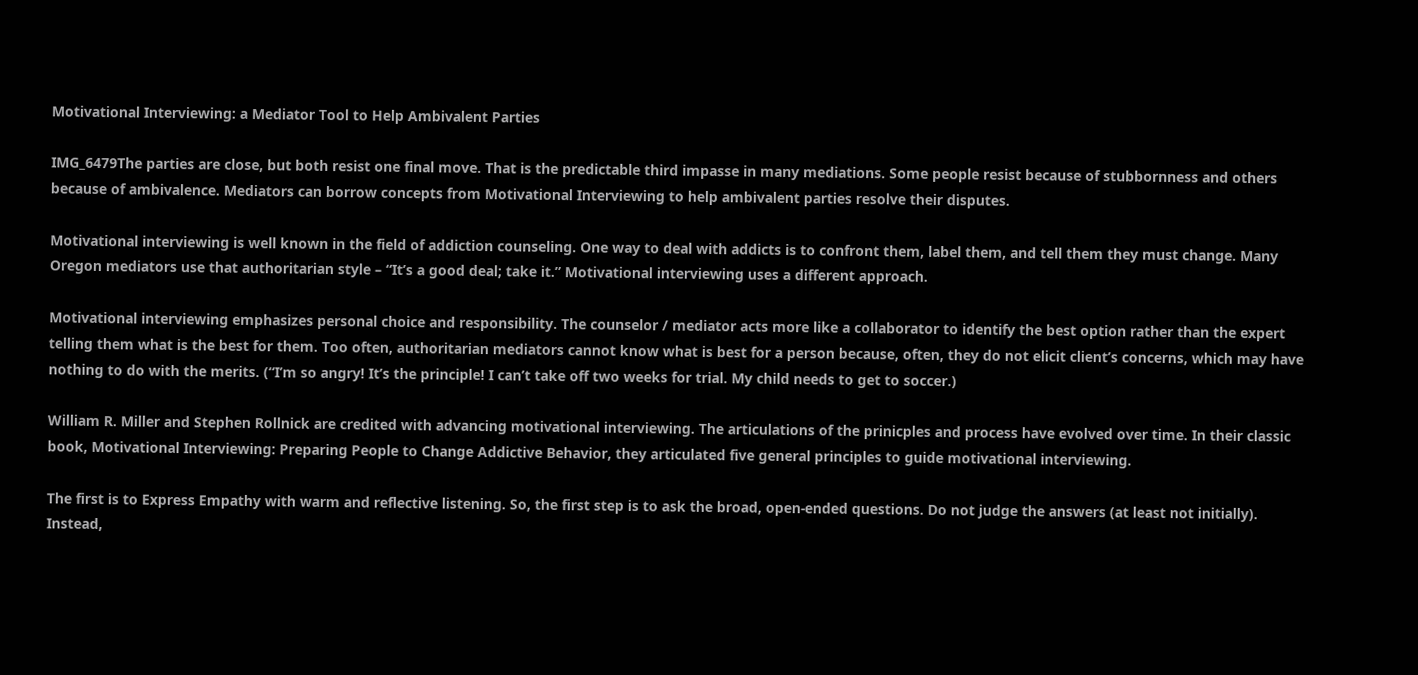Motivational Interviewing: a Mediator Tool to Help Ambivalent Parties

IMG_6479The parties are close, but both resist one final move. That is the predictable third impasse in many mediations. Some people resist because of stubbornness and others because of ambivalence. Mediators can borrow concepts from Motivational Interviewing to help ambivalent parties resolve their disputes.

Motivational interviewing is well known in the field of addiction counseling. One way to deal with addicts is to confront them, label them, and tell them they must change. Many Oregon mediators use that authoritarian style – “It’s a good deal; take it.” Motivational interviewing uses a different approach.

Motivational interviewing emphasizes personal choice and responsibility. The counselor / mediator acts more like a collaborator to identify the best option rather than the expert telling them what is the best for them. Too often, authoritarian mediators cannot know what is best for a person because, often, they do not elicit client’s concerns, which may have nothing to do with the merits. (“I’m so angry! It’s the principle! I can’t take off two weeks for trial. My child needs to get to soccer.)

William R. Miller and Stephen Rollnick are credited with advancing motivational interviewing. The articulations of the prinicples and process have evolved over time. In their classic book, Motivational Interviewing: Preparing People to Change Addictive Behavior, they articulated five general principles to guide motivational interviewing.

The first is to Express Empathy with warm and reflective listening. So, the first step is to ask the broad, open-ended questions. Do not judge the answers (at least not initially). Instead,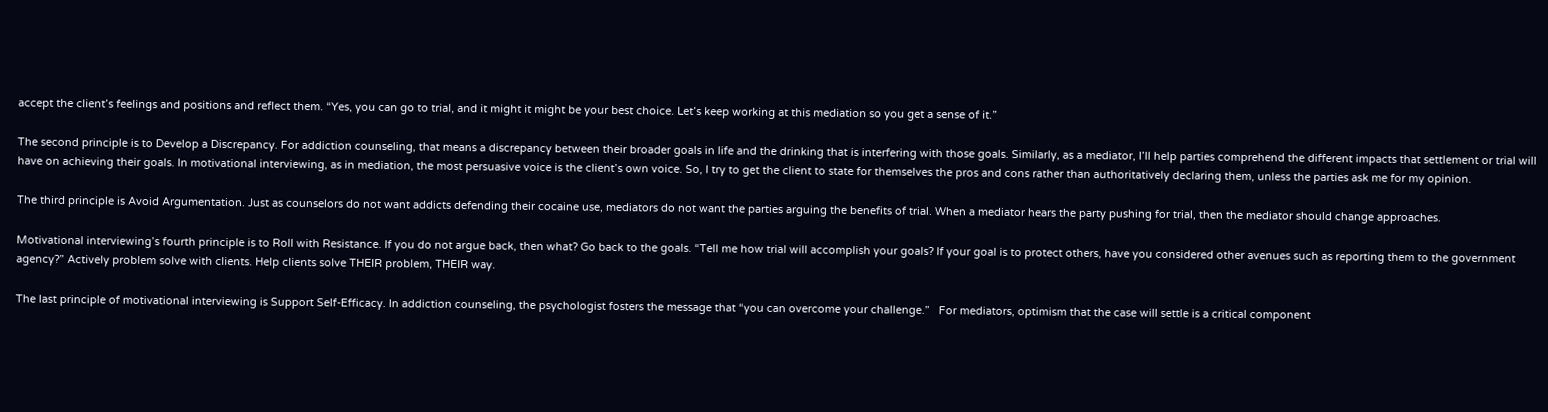accept the client’s feelings and positions and reflect them. “Yes, you can go to trial, and it might it might be your best choice. Let’s keep working at this mediation so you get a sense of it.”

The second principle is to Develop a Discrepancy. For addiction counseling, that means a discrepancy between their broader goals in life and the drinking that is interfering with those goals. Similarly, as a mediator, I’ll help parties comprehend the different impacts that settlement or trial will have on achieving their goals. In motivational interviewing, as in mediation, the most persuasive voice is the client’s own voice. So, I try to get the client to state for themselves the pros and cons rather than authoritatively declaring them, unless the parties ask me for my opinion.

The third principle is Avoid Argumentation. Just as counselors do not want addicts defending their cocaine use, mediators do not want the parties arguing the benefits of trial. When a mediator hears the party pushing for trial, then the mediator should change approaches.

Motivational interviewing’s fourth principle is to Roll with Resistance. If you do not argue back, then what? Go back to the goals. “Tell me how trial will accomplish your goals? If your goal is to protect others, have you considered other avenues such as reporting them to the government agency?” Actively problem solve with clients. Help clients solve THEIR problem, THEIR way.

The last principle of motivational interviewing is Support Self-Efficacy. In addiction counseling, the psychologist fosters the message that “you can overcome your challenge.”   For mediators, optimism that the case will settle is a critical component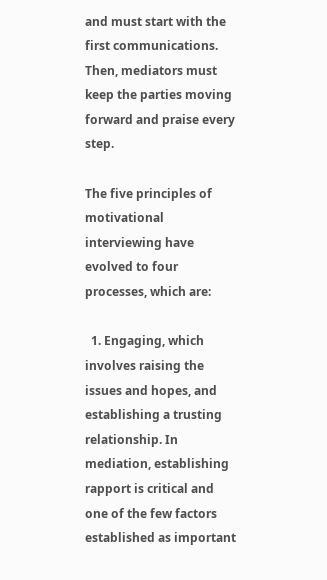and must start with the first communications. Then, mediators must keep the parties moving forward and praise every step.

The five principles of motivational interviewing have evolved to four processes, which are:

  1. Engaging, which involves raising the issues and hopes, and establishing a trusting relationship. In mediation, establishing rapport is critical and one of the few factors established as important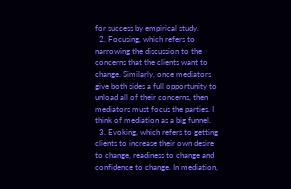for success by empirical study.
  2. Focusing, which refers to narrowing the discussion to the concerns that the clients want to change. Similarly, once mediators give both sides a full opportunity to unload all of their concerns, then mediators must focus the parties. I think of mediation as a big funnel.
  3. Evoking, which refers to getting clients to increase their own desire to change, readiness to change and confidence to change. In mediation,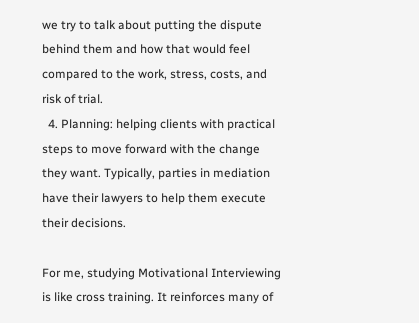we try to talk about putting the dispute behind them and how that would feel compared to the work, stress, costs, and risk of trial.
  4. Planning: helping clients with practical steps to move forward with the change they want. Typically, parties in mediation have their lawyers to help them execute their decisions.

For me, studying Motivational Interviewing is like cross training. It reinforces many of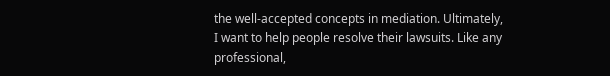the well-accepted concepts in mediation. Ultimately, I want to help people resolve their lawsuits. Like any professional,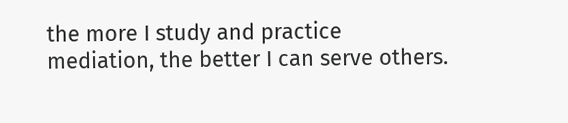the more I study and practice mediation, the better I can serve others.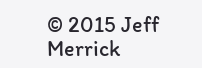© 2015 Jeff Merrick